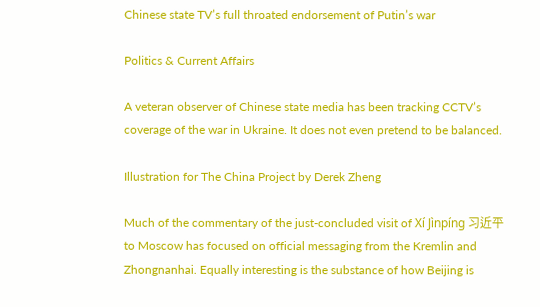Chinese state TV’s full throated endorsement of Putin’s war

Politics & Current Affairs

A veteran observer of Chinese state media has been tracking CCTV’s coverage of the war in Ukraine. It does not even pretend to be balanced.

Illustration for The China Project by Derek Zheng

Much of the commentary of the just-concluded visit of Xí Jìnpíng 习近平 to Moscow has focused on official messaging from the Kremlin and Zhongnanhai. Equally interesting is the substance of how Beijing is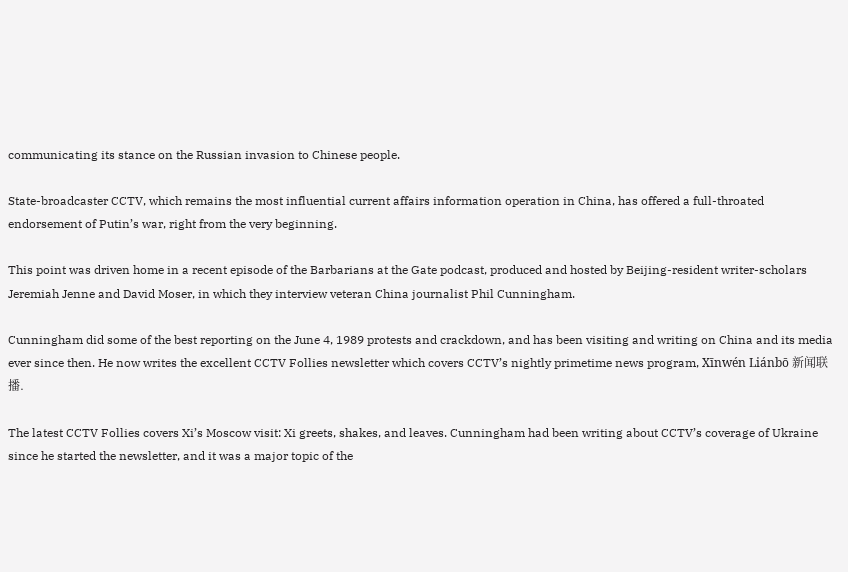communicating its stance on the Russian invasion to Chinese people.

State-broadcaster CCTV, which remains the most influential current affairs information operation in China, has offered a full-throated endorsement of Putin’s war, right from the very beginning.

This point was driven home in a recent episode of the Barbarians at the Gate podcast, produced and hosted by Beijing-resident writer-scholars Jeremiah Jenne and David Moser, in which they interview veteran China journalist Phil Cunningham.

Cunningham did some of the best reporting on the June 4, 1989 protests and crackdown, and has been visiting and writing on China and its media ever since then. He now writes the excellent CCTV Follies newsletter which covers CCTV’s nightly primetime news program, Xīnwén Liánbō 新闻联播.

The latest CCTV Follies covers Xi’s Moscow visit: Xi greets, shakes, and leaves. Cunningham had been writing about CCTV’s coverage of Ukraine since he started the newsletter, and it was a major topic of the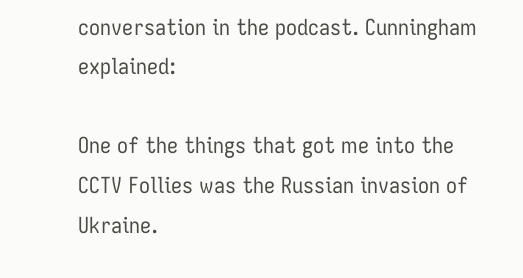conversation in the podcast. Cunningham explained:

One of the things that got me into the CCTV Follies was the Russian invasion of Ukraine.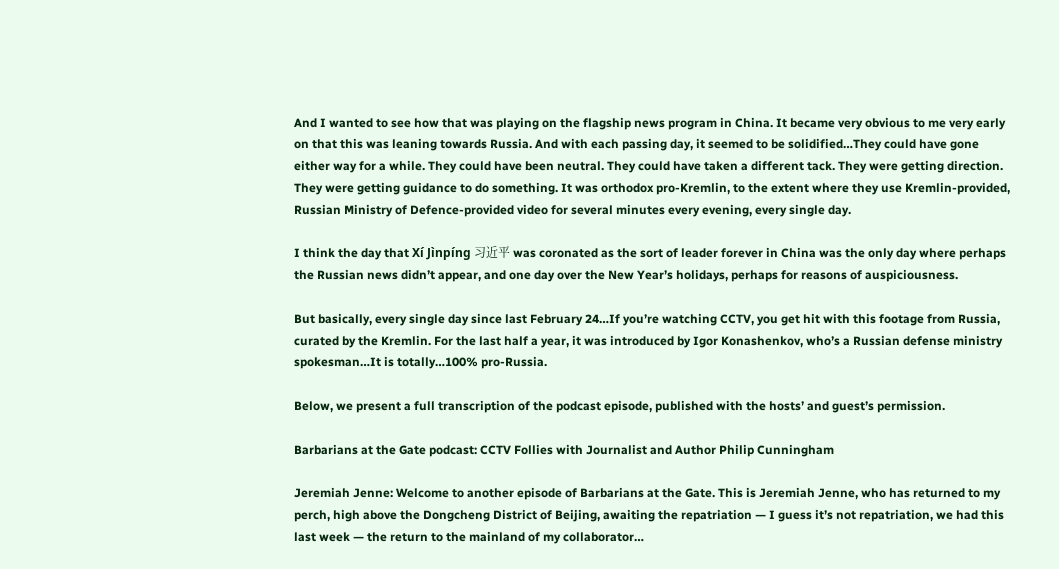And I wanted to see how that was playing on the flagship news program in China. It became very obvious to me very early on that this was leaning towards Russia. And with each passing day, it seemed to be solidified…They could have gone either way for a while. They could have been neutral. They could have taken a different tack. They were getting direction. They were getting guidance to do something. It was orthodox pro-Kremlin, to the extent where they use Kremlin-provided, Russian Ministry of Defence-provided video for several minutes every evening, every single day.

I think the day that Xí Jìnpíng 习近平 was coronated as the sort of leader forever in China was the only day where perhaps the Russian news didn’t appear, and one day over the New Year’s holidays, perhaps for reasons of auspiciousness.

But basically, every single day since last February 24…If you’re watching CCTV, you get hit with this footage from Russia, curated by the Kremlin. For the last half a year, it was introduced by Igor Konashenkov, who’s a Russian defense ministry spokesman…It is totally…100% pro-Russia.

Below, we present a full transcription of the podcast episode, published with the hosts’ and guest’s permission.

Barbarians at the Gate podcast: CCTV Follies with Journalist and Author Philip Cunningham

Jeremiah Jenne: Welcome to another episode of Barbarians at the Gate. This is Jeremiah Jenne, who has returned to my perch, high above the Dongcheng District of Beijing, awaiting the repatriation — I guess it’s not repatriation, we had this last week — the return to the mainland of my collaborator…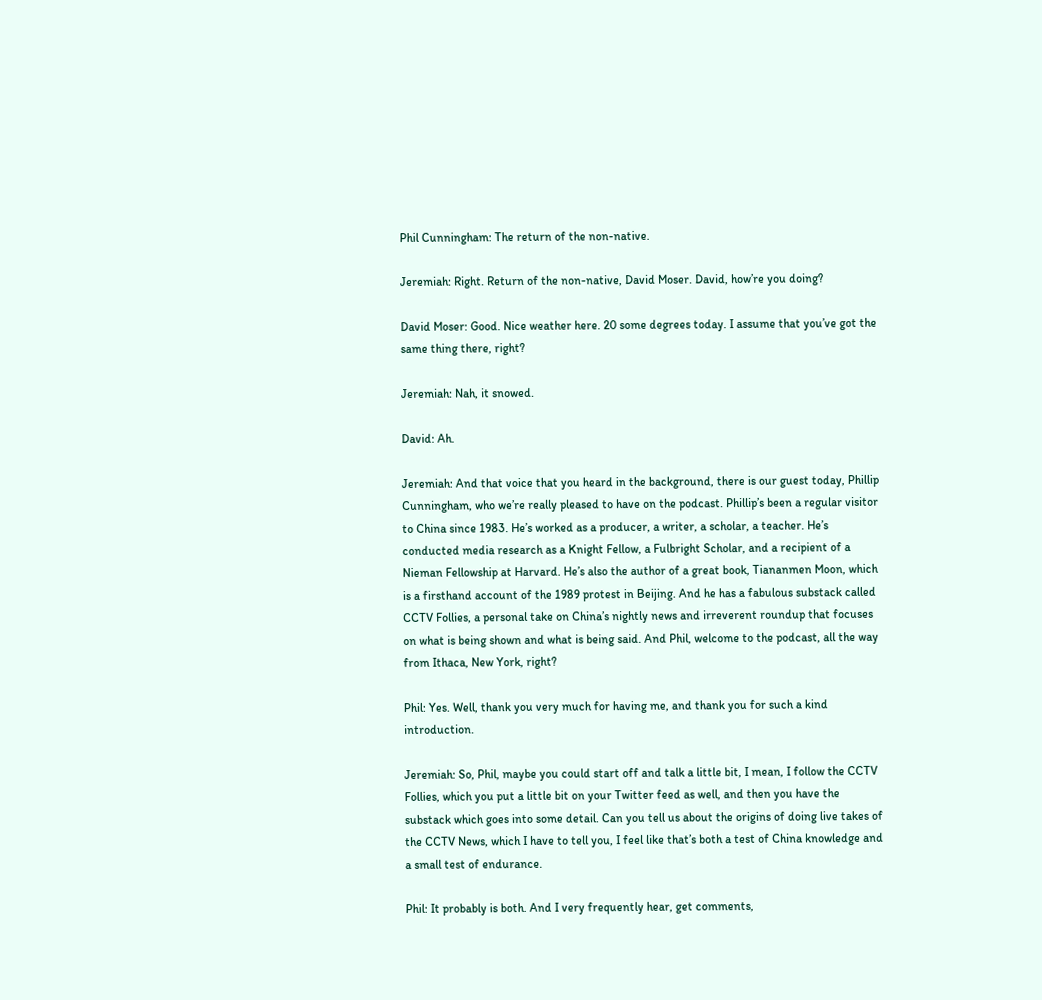Phil Cunningham: The return of the non-native.

Jeremiah: Right. Return of the non-native, David Moser. David, how’re you doing?

David Moser: Good. Nice weather here. 20 some degrees today. I assume that you’ve got the same thing there, right?

Jeremiah: Nah, it snowed.

David: Ah.

Jeremiah: And that voice that you heard in the background, there is our guest today, Phillip Cunningham, who we’re really pleased to have on the podcast. Phillip’s been a regular visitor to China since 1983. He’s worked as a producer, a writer, a scholar, a teacher. He’s conducted media research as a Knight Fellow, a Fulbright Scholar, and a recipient of a Nieman Fellowship at Harvard. He’s also the author of a great book, Tiananmen Moon, which is a firsthand account of the 1989 protest in Beijing. And he has a fabulous substack called CCTV Follies, a personal take on China’s nightly news and irreverent roundup that focuses on what is being shown and what is being said. And Phil, welcome to the podcast, all the way from Ithaca, New York, right?

Phil: Yes. Well, thank you very much for having me, and thank you for such a kind introduction.

Jeremiah: So, Phil, maybe you could start off and talk a little bit, I mean, I follow the CCTV Follies, which you put a little bit on your Twitter feed as well, and then you have the substack which goes into some detail. Can you tell us about the origins of doing live takes of the CCTV News, which I have to tell you, I feel like that’s both a test of China knowledge and a small test of endurance.

Phil: It probably is both. And I very frequently hear, get comments,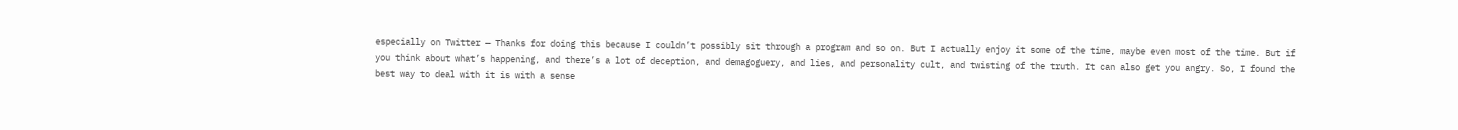especially on Twitter — Thanks for doing this because I couldn’t possibly sit through a program and so on. But I actually enjoy it some of the time, maybe even most of the time. But if you think about what’s happening, and there’s a lot of deception, and demagoguery, and lies, and personality cult, and twisting of the truth. It can also get you angry. So, I found the best way to deal with it is with a sense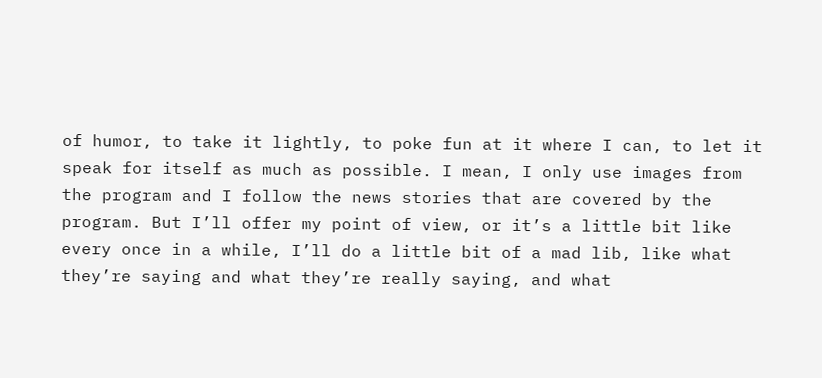of humor, to take it lightly, to poke fun at it where I can, to let it speak for itself as much as possible. I mean, I only use images from the program and I follow the news stories that are covered by the program. But I’ll offer my point of view, or it’s a little bit like every once in a while, I’ll do a little bit of a mad lib, like what they’re saying and what they’re really saying, and what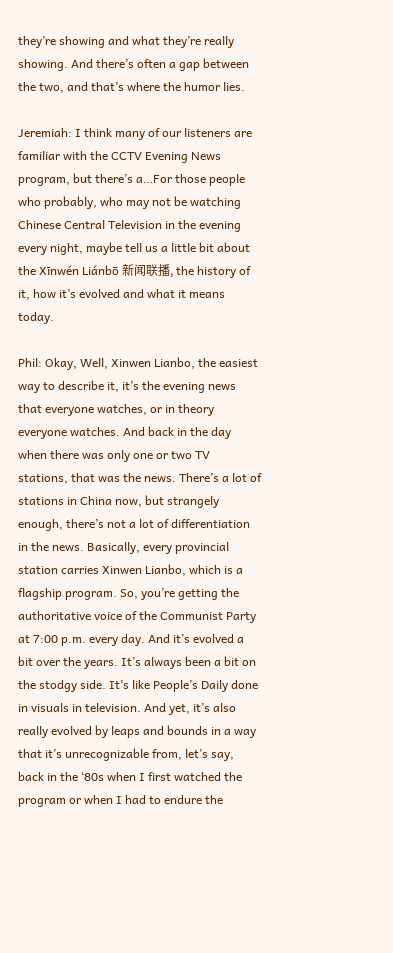they’re showing and what they’re really showing. And there’s often a gap between the two, and that’s where the humor lies.

Jeremiah: I think many of our listeners are familiar with the CCTV Evening News program, but there’s a…For those people who probably, who may not be watching Chinese Central Television in the evening every night, maybe tell us a little bit about the Xīnwén Liánbō 新闻联播, the history of it, how it’s evolved and what it means today.

Phil: Okay, Well, Xinwen Lianbo, the easiest way to describe it, it’s the evening news that everyone watches, or in theory everyone watches. And back in the day when there was only one or two TV stations, that was the news. There’s a lot of stations in China now, but strangely enough, there’s not a lot of differentiation in the news. Basically, every provincial station carries Xinwen Lianbo, which is a flagship program. So, you’re getting the authoritative voice of the Communist Party at 7:00 p.m. every day. And it’s evolved a bit over the years. It’s always been a bit on the stodgy side. It’s like People’s Daily done in visuals in television. And yet, it’s also really evolved by leaps and bounds in a way that it’s unrecognizable from, let’s say, back in the ‘80s when I first watched the program or when I had to endure the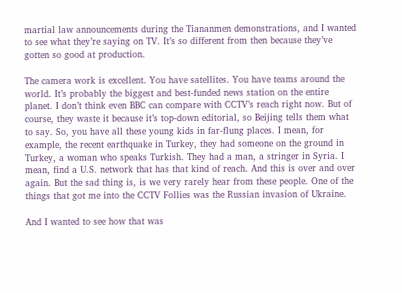martial law announcements during the Tiananmen demonstrations, and I wanted to see what they’re saying on TV. It’s so different from then because they’ve gotten so good at production.

The camera work is excellent. You have satellites. You have teams around the world. It’s probably the biggest and best-funded news station on the entire planet. I don’t think even BBC can compare with CCTV’s reach right now. But of course, they waste it because it’s top-down editorial, so Beijing tells them what to say. So, you have all these young kids in far-flung places. I mean, for example, the recent earthquake in Turkey, they had someone on the ground in Turkey, a woman who speaks Turkish. They had a man, a stringer in Syria. I mean, find a U.S. network that has that kind of reach. And this is over and over again. But the sad thing is, is we very rarely hear from these people. One of the things that got me into the CCTV Follies was the Russian invasion of Ukraine.

And I wanted to see how that was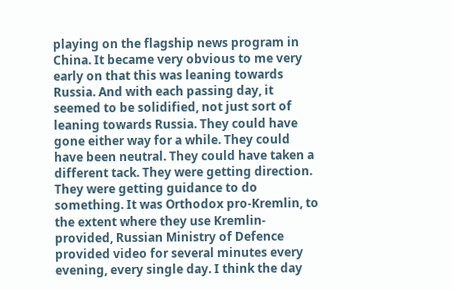playing on the flagship news program in China. It became very obvious to me very early on that this was leaning towards Russia. And with each passing day, it seemed to be solidified, not just sort of leaning towards Russia. They could have gone either way for a while. They could have been neutral. They could have taken a different tack. They were getting direction. They were getting guidance to do something. It was Orthodox pro-Kremlin, to the extent where they use Kremlin-provided, Russian Ministry of Defence provided video for several minutes every evening, every single day. I think the day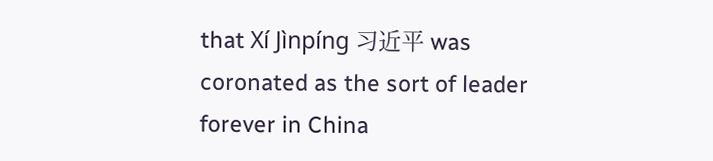that Xí Jìnpíng 习近平 was coronated as the sort of leader forever in China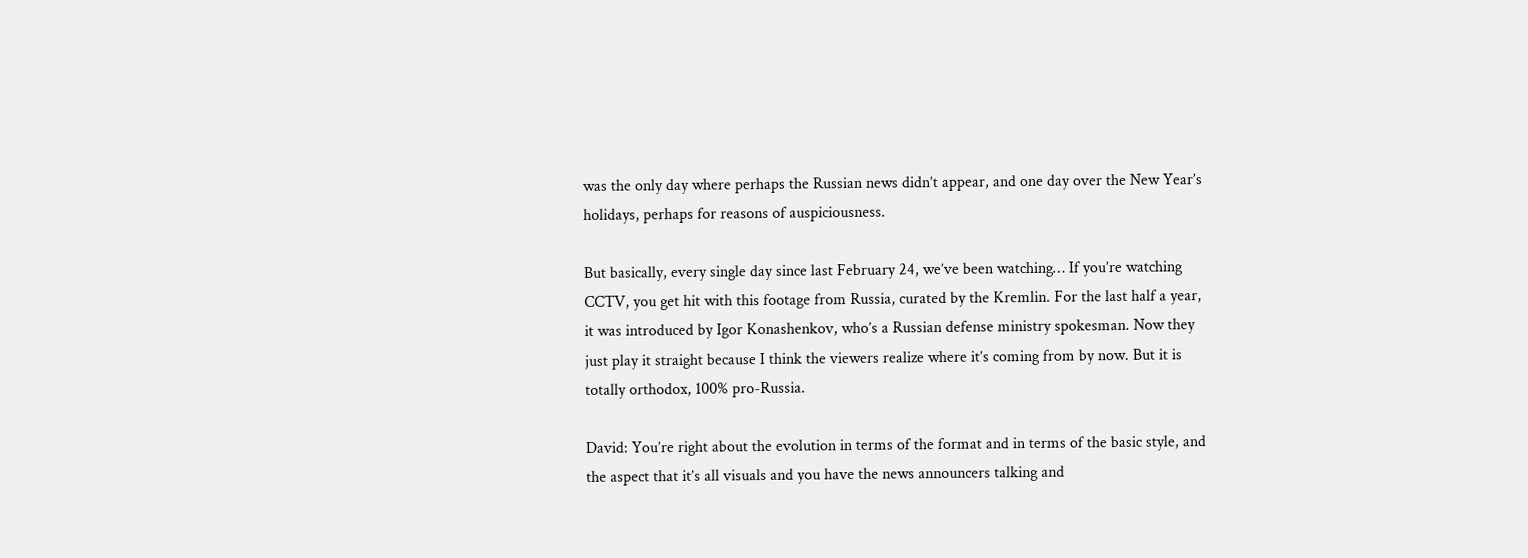was the only day where perhaps the Russian news didn’t appear, and one day over the New Year’s holidays, perhaps for reasons of auspiciousness.

But basically, every single day since last February 24, we’ve been watching… If you’re watching CCTV, you get hit with this footage from Russia, curated by the Kremlin. For the last half a year, it was introduced by Igor Konashenkov, who’s a Russian defense ministry spokesman. Now they just play it straight because I think the viewers realize where it’s coming from by now. But it is totally orthodox, 100% pro-Russia.

David: You’re right about the evolution in terms of the format and in terms of the basic style, and the aspect that it’s all visuals and you have the news announcers talking and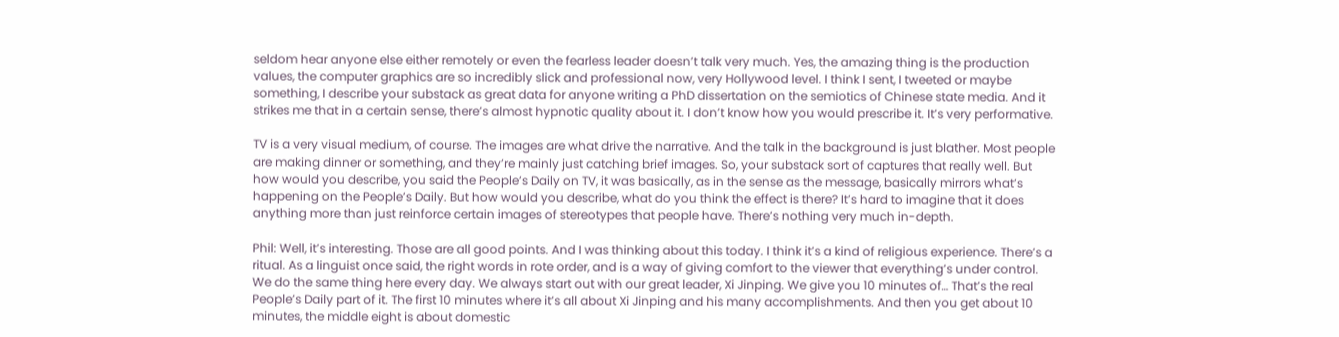seldom hear anyone else either remotely or even the fearless leader doesn’t talk very much. Yes, the amazing thing is the production values, the computer graphics are so incredibly slick and professional now, very Hollywood level. I think I sent, I tweeted or maybe something, I describe your substack as great data for anyone writing a PhD dissertation on the semiotics of Chinese state media. And it strikes me that in a certain sense, there’s almost hypnotic quality about it. I don’t know how you would prescribe it. It’s very performative.

TV is a very visual medium, of course. The images are what drive the narrative. And the talk in the background is just blather. Most people are making dinner or something, and they’re mainly just catching brief images. So, your substack sort of captures that really well. But how would you describe, you said the People’s Daily on TV, it was basically, as in the sense as the message, basically mirrors what’s happening on the People’s Daily. But how would you describe, what do you think the effect is there? It’s hard to imagine that it does anything more than just reinforce certain images of stereotypes that people have. There’s nothing very much in-depth.

Phil: Well, it’s interesting. Those are all good points. And I was thinking about this today. I think it’s a kind of religious experience. There’s a ritual. As a linguist once said, the right words in rote order, and is a way of giving comfort to the viewer that everything’s under control. We do the same thing here every day. We always start out with our great leader, Xi Jinping. We give you 10 minutes of… That’s the real People’s Daily part of it. The first 10 minutes where it’s all about Xi Jinping and his many accomplishments. And then you get about 10 minutes, the middle eight is about domestic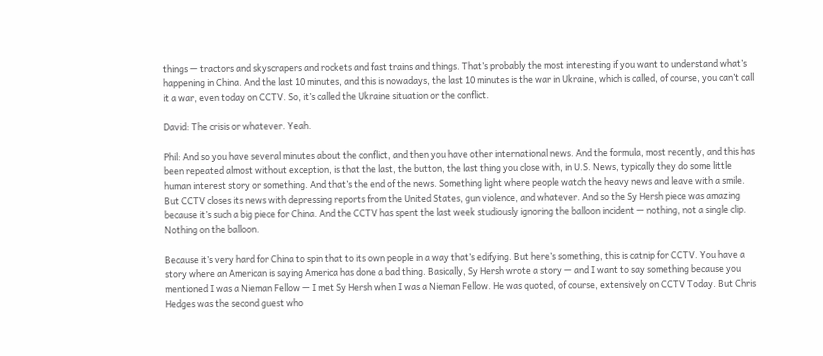things — tractors and skyscrapers and rockets and fast trains and things. That’s probably the most interesting if you want to understand what’s happening in China. And the last 10 minutes, and this is nowadays, the last 10 minutes is the war in Ukraine, which is called, of course, you can’t call it a war, even today on CCTV. So, it’s called the Ukraine situation or the conflict.

David: The crisis or whatever. Yeah.

Phil: And so you have several minutes about the conflict, and then you have other international news. And the formula, most recently, and this has been repeated almost without exception, is that the last, the button, the last thing you close with, in U.S. News, typically they do some little human interest story or something. And that’s the end of the news. Something light where people watch the heavy news and leave with a smile. But CCTV closes its news with depressing reports from the United States, gun violence, and whatever. And so the Sy Hersh piece was amazing because it’s such a big piece for China. And the CCTV has spent the last week studiously ignoring the balloon incident — nothing, not a single clip. Nothing on the balloon.

Because it’s very hard for China to spin that to its own people in a way that’s edifying. But here’s something, this is catnip for CCTV. You have a story where an American is saying America has done a bad thing. Basically, Sy Hersh wrote a story — and I want to say something because you mentioned I was a Nieman Fellow — I met Sy Hersh when I was a Nieman Fellow. He was quoted, of course, extensively on CCTV Today. But Chris Hedges was the second guest who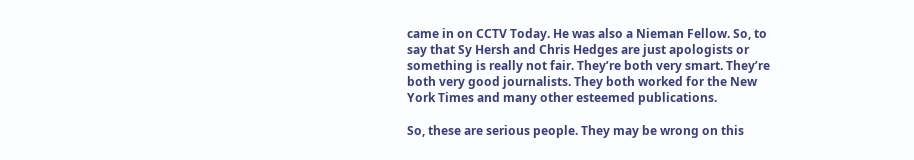came in on CCTV Today. He was also a Nieman Fellow. So, to say that Sy Hersh and Chris Hedges are just apologists or something is really not fair. They’re both very smart. They’re both very good journalists. They both worked for the New York Times and many other esteemed publications.

So, these are serious people. They may be wrong on this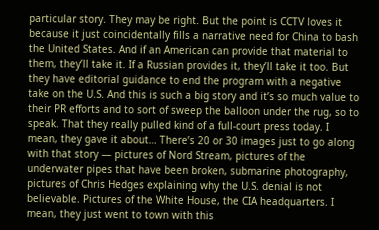particular story. They may be right. But the point is CCTV loves it because it just coincidentally fills a narrative need for China to bash the United States. And if an American can provide that material to them, they’ll take it. If a Russian provides it, they’ll take it too. But they have editorial guidance to end the program with a negative take on the U.S. And this is such a big story and it’s so much value to their PR efforts and to sort of sweep the balloon under the rug, so to speak. That they really pulled kind of a full-court press today. I mean, they gave it about… There’s 20 or 30 images just to go along with that story — pictures of Nord Stream, pictures of the underwater pipes that have been broken, submarine photography, pictures of Chris Hedges explaining why the U.S. denial is not believable. Pictures of the White House, the CIA headquarters. I mean, they just went to town with this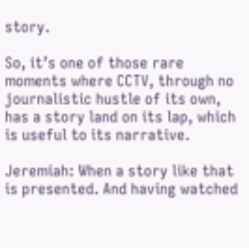story.

So, it’s one of those rare moments where CCTV, through no journalistic hustle of its own, has a story land on its lap, which is useful to its narrative.

Jeremiah: When a story like that is presented. And having watched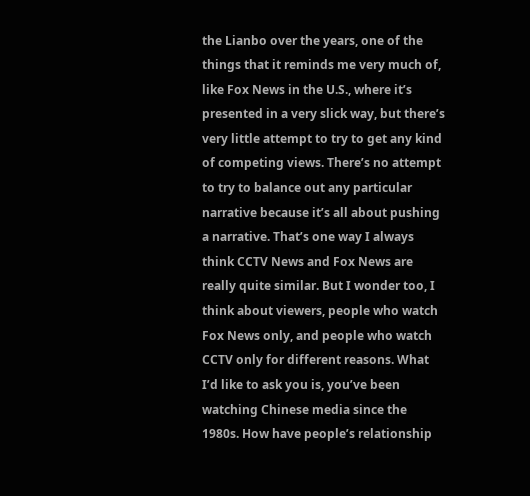the Lianbo over the years, one of the things that it reminds me very much of, like Fox News in the U.S., where it’s presented in a very slick way, but there’s very little attempt to try to get any kind of competing views. There’s no attempt to try to balance out any particular narrative because it’s all about pushing a narrative. That’s one way I always think CCTV News and Fox News are really quite similar. But I wonder too, I think about viewers, people who watch Fox News only, and people who watch CCTV only for different reasons. What I’d like to ask you is, you’ve been watching Chinese media since the 1980s. How have people’s relationship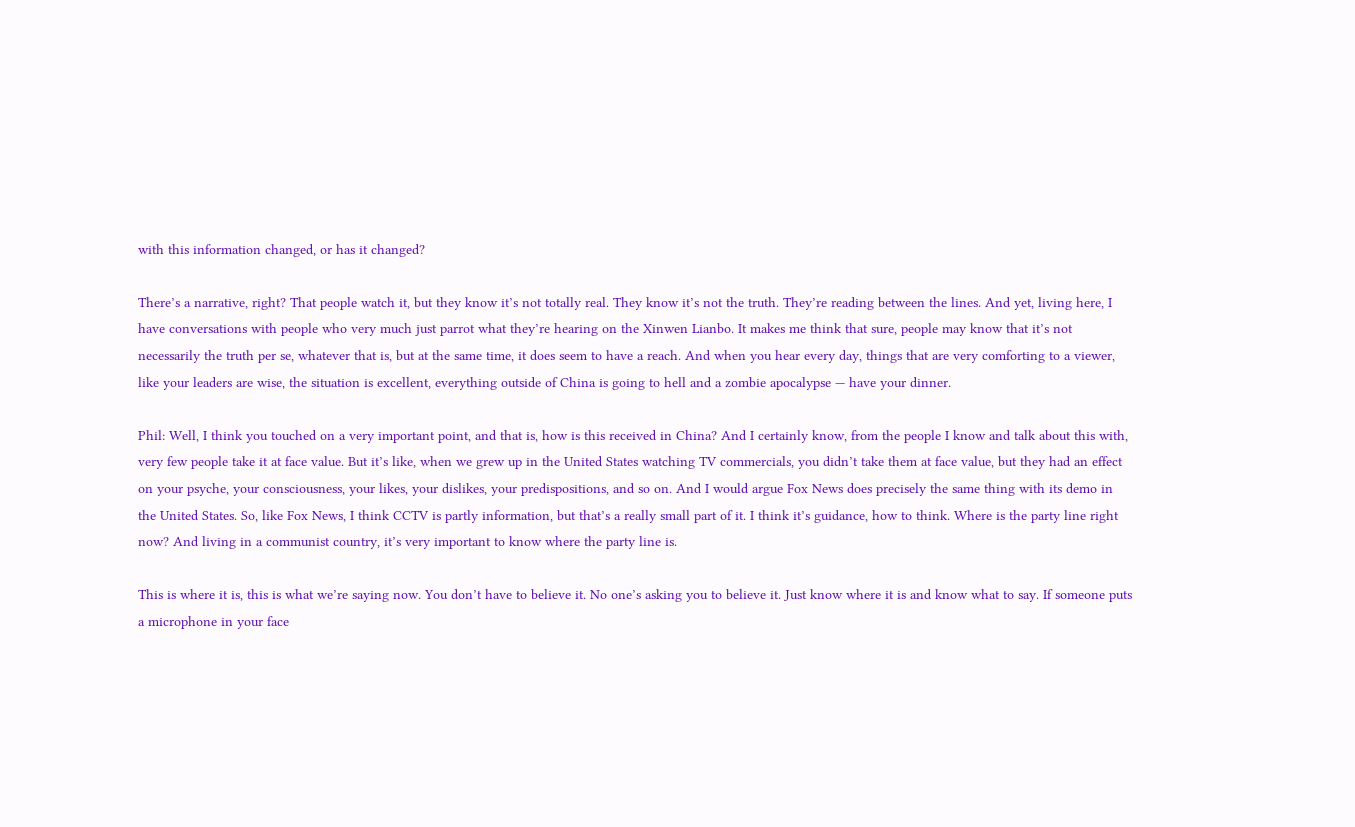with this information changed, or has it changed?

There’s a narrative, right? That people watch it, but they know it’s not totally real. They know it’s not the truth. They’re reading between the lines. And yet, living here, I have conversations with people who very much just parrot what they’re hearing on the Xinwen Lianbo. It makes me think that sure, people may know that it’s not necessarily the truth per se, whatever that is, but at the same time, it does seem to have a reach. And when you hear every day, things that are very comforting to a viewer, like your leaders are wise, the situation is excellent, everything outside of China is going to hell and a zombie apocalypse — have your dinner.

Phil: Well, I think you touched on a very important point, and that is, how is this received in China? And I certainly know, from the people I know and talk about this with, very few people take it at face value. But it’s like, when we grew up in the United States watching TV commercials, you didn’t take them at face value, but they had an effect on your psyche, your consciousness, your likes, your dislikes, your predispositions, and so on. And I would argue Fox News does precisely the same thing with its demo in the United States. So, like Fox News, I think CCTV is partly information, but that’s a really small part of it. I think it’s guidance, how to think. Where is the party line right now? And living in a communist country, it’s very important to know where the party line is.

This is where it is, this is what we’re saying now. You don’t have to believe it. No one’s asking you to believe it. Just know where it is and know what to say. If someone puts a microphone in your face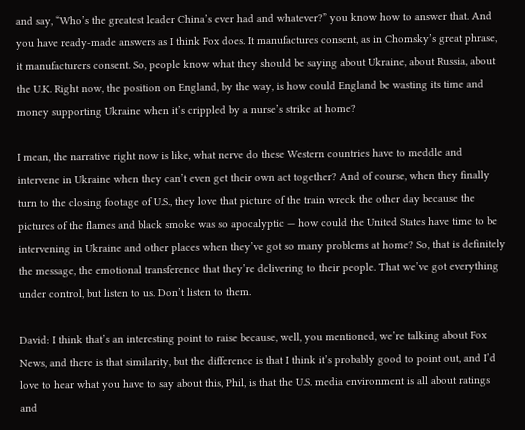and say, “Who’s the greatest leader China’s ever had and whatever?” you know how to answer that. And you have ready-made answers as I think Fox does. It manufactures consent, as in Chomsky’s great phrase, it manufacturers consent. So, people know what they should be saying about Ukraine, about Russia, about the U.K. Right now, the position on England, by the way, is how could England be wasting its time and money supporting Ukraine when it’s crippled by a nurse’s strike at home?

I mean, the narrative right now is like, what nerve do these Western countries have to meddle and intervene in Ukraine when they can’t even get their own act together? And of course, when they finally turn to the closing footage of U.S., they love that picture of the train wreck the other day because the pictures of the flames and black smoke was so apocalyptic — how could the United States have time to be intervening in Ukraine and other places when they’ve got so many problems at home? So, that is definitely the message, the emotional transference that they’re delivering to their people. That we’ve got everything under control, but listen to us. Don’t listen to them.

David: I think that’s an interesting point to raise because, well, you mentioned, we’re talking about Fox News, and there is that similarity, but the difference is that I think it’s probably good to point out, and I’d love to hear what you have to say about this, Phil, is that the U.S. media environment is all about ratings and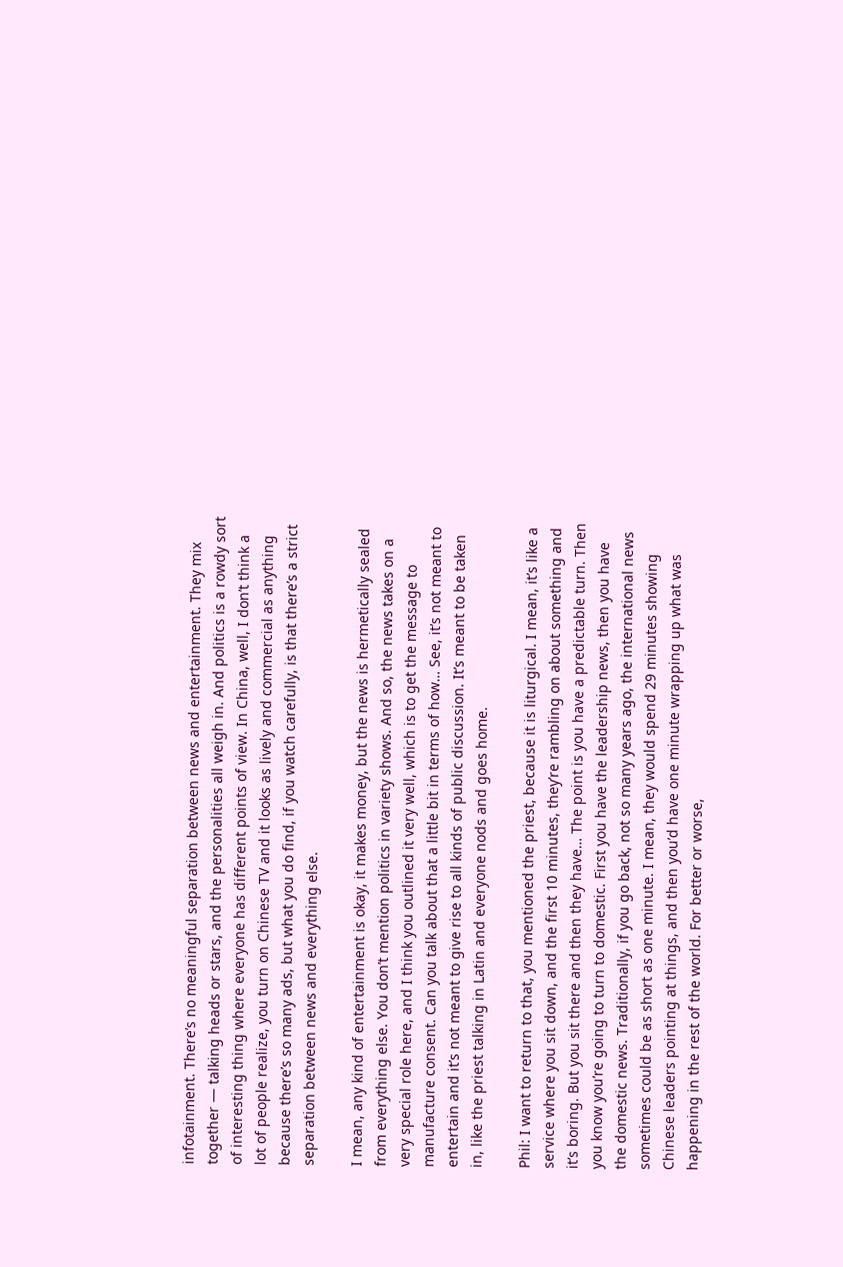infotainment. There’s no meaningful separation between news and entertainment. They mix together — talking heads or stars, and the personalities all weigh in. And politics is a rowdy sort of interesting thing where everyone has different points of view. In China, well, I don’t think a lot of people realize, you turn on Chinese TV and it looks as lively and commercial as anything because there’s so many ads, but what you do find, if you watch carefully, is that there’s a strict separation between news and everything else.

I mean, any kind of entertainment is okay, it makes money, but the news is hermetically sealed from everything else. You don’t mention politics in variety shows. And so, the news takes on a very special role here, and I think you outlined it very well, which is to get the message to manufacture consent. Can you talk about that a little bit in terms of how… See, it’s not meant to entertain and it’s not meant to give rise to all kinds of public discussion. It’s meant to be taken in, like the priest talking in Latin and everyone nods and goes home.

Phil: I want to return to that, you mentioned the priest, because it is liturgical. I mean, it’s like a service where you sit down, and the first 10 minutes, they’re rambling on about something and it’s boring. But you sit there and then they have… The point is you have a predictable turn. Then you know you’re going to turn to domestic. First you have the leadership news, then you have the domestic news. Traditionally, if you go back, not so many years ago, the international news sometimes could be as short as one minute. I mean, they would spend 29 minutes showing Chinese leaders pointing at things, and then you’d have one minute wrapping up what was happening in the rest of the world. For better or worse,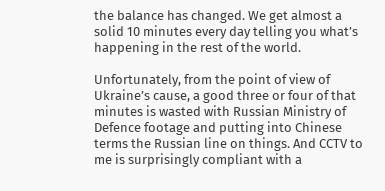the balance has changed. We get almost a solid 10 minutes every day telling you what’s happening in the rest of the world.

Unfortunately, from the point of view of Ukraine’s cause, a good three or four of that minutes is wasted with Russian Ministry of Defence footage and putting into Chinese terms the Russian line on things. And CCTV to me is surprisingly compliant with a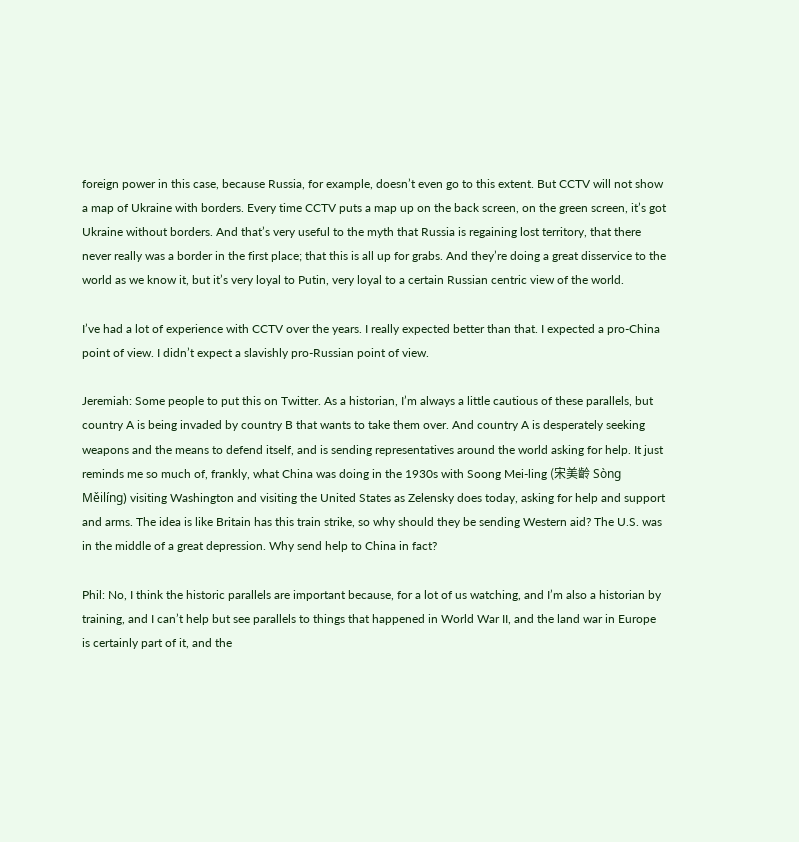foreign power in this case, because Russia, for example, doesn’t even go to this extent. But CCTV will not show a map of Ukraine with borders. Every time CCTV puts a map up on the back screen, on the green screen, it’s got Ukraine without borders. And that’s very useful to the myth that Russia is regaining lost territory, that there never really was a border in the first place; that this is all up for grabs. And they’re doing a great disservice to the world as we know it, but it’s very loyal to Putin, very loyal to a certain Russian centric view of the world.

I’ve had a lot of experience with CCTV over the years. I really expected better than that. I expected a pro-China point of view. I didn’t expect a slavishly pro-Russian point of view.

Jeremiah: Some people to put this on Twitter. As a historian, I’m always a little cautious of these parallels, but country A is being invaded by country B that wants to take them over. And country A is desperately seeking weapons and the means to defend itself, and is sending representatives around the world asking for help. It just reminds me so much of, frankly, what China was doing in the 1930s with Soong Mei-ling (宋美齡 Sòng Měilíng) visiting Washington and visiting the United States as Zelensky does today, asking for help and support and arms. The idea is like Britain has this train strike, so why should they be sending Western aid? The U.S. was in the middle of a great depression. Why send help to China in fact?

Phil: No, I think the historic parallels are important because, for a lot of us watching, and I’m also a historian by training, and I can’t help but see parallels to things that happened in World War II, and the land war in Europe is certainly part of it, and the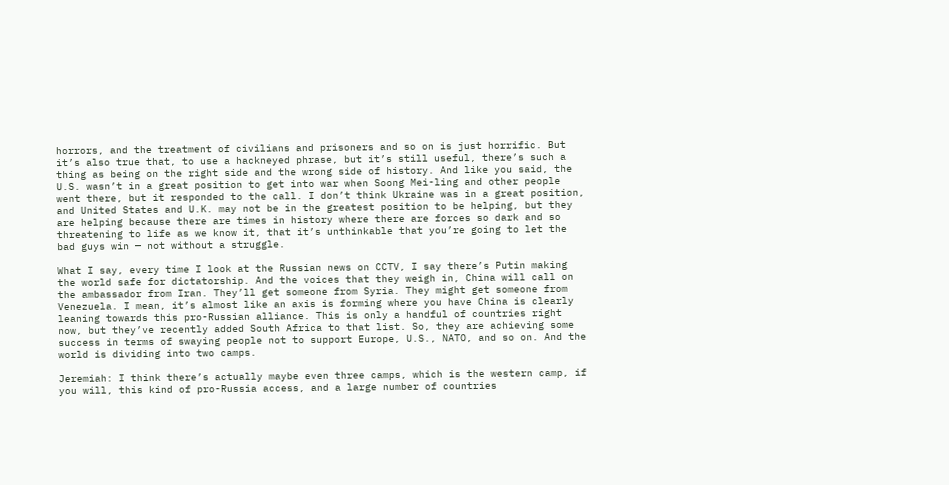horrors, and the treatment of civilians and prisoners and so on is just horrific. But it’s also true that, to use a hackneyed phrase, but it’s still useful, there’s such a thing as being on the right side and the wrong side of history. And like you said, the U.S. wasn’t in a great position to get into war when Soong Mei-ling and other people went there, but it responded to the call. I don’t think Ukraine was in a great position, and United States and U.K. may not be in the greatest position to be helping, but they are helping because there are times in history where there are forces so dark and so threatening to life as we know it, that it’s unthinkable that you’re going to let the bad guys win — not without a struggle.

What I say, every time I look at the Russian news on CCTV, I say there’s Putin making the world safe for dictatorship. And the voices that they weigh in, China will call on the ambassador from Iran. They’ll get someone from Syria. They might get someone from Venezuela. I mean, it’s almost like an axis is forming where you have China is clearly leaning towards this pro-Russian alliance. This is only a handful of countries right now, but they’ve recently added South Africa to that list. So, they are achieving some success in terms of swaying people not to support Europe, U.S., NATO, and so on. And the world is dividing into two camps.

Jeremiah: I think there’s actually maybe even three camps, which is the western camp, if you will, this kind of pro-Russia access, and a large number of countries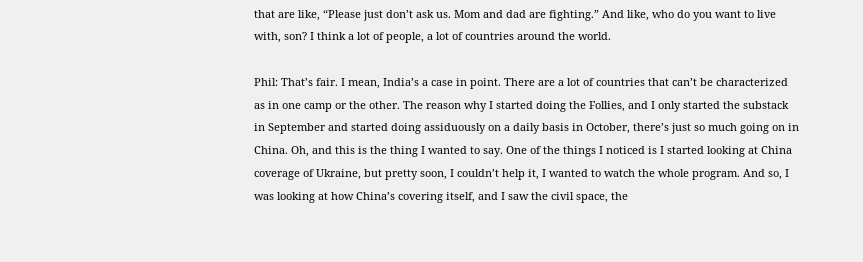that are like, “Please just don’t ask us. Mom and dad are fighting.” And like, who do you want to live with, son? I think a lot of people, a lot of countries around the world.

Phil: That’s fair. I mean, India’s a case in point. There are a lot of countries that can’t be characterized as in one camp or the other. The reason why I started doing the Follies, and I only started the substack in September and started doing assiduously on a daily basis in October, there’s just so much going on in China. Oh, and this is the thing I wanted to say. One of the things I noticed is I started looking at China coverage of Ukraine, but pretty soon, I couldn’t help it, I wanted to watch the whole program. And so, I was looking at how China’s covering itself, and I saw the civil space, the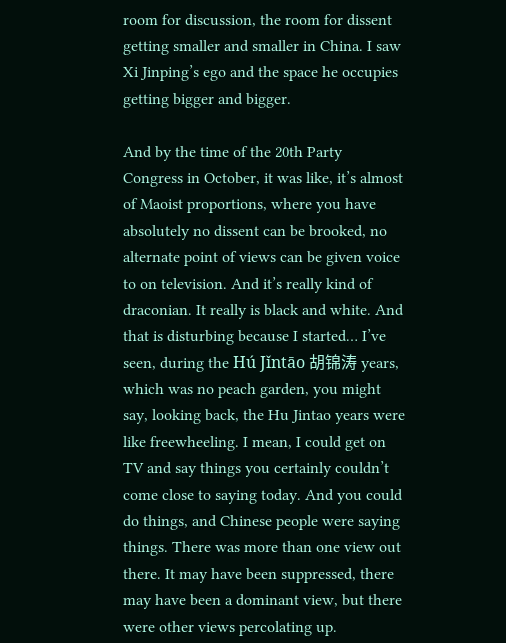room for discussion, the room for dissent getting smaller and smaller in China. I saw Xi Jinping’s ego and the space he occupies getting bigger and bigger.

And by the time of the 20th Party Congress in October, it was like, it’s almost of Maoist proportions, where you have absolutely no dissent can be brooked, no alternate point of views can be given voice to on television. And it’s really kind of draconian. It really is black and white. And that is disturbing because I started… I’ve seen, during the Hú Jǐntāo 胡锦涛 years, which was no peach garden, you might say, looking back, the Hu Jintao years were like freewheeling. I mean, I could get on TV and say things you certainly couldn’t come close to saying today. And you could do things, and Chinese people were saying things. There was more than one view out there. It may have been suppressed, there may have been a dominant view, but there were other views percolating up.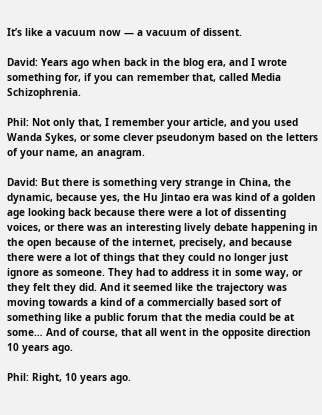It’s like a vacuum now — a vacuum of dissent.

David: Years ago when back in the blog era, and I wrote something for, if you can remember that, called Media Schizophrenia.

Phil: Not only that, I remember your article, and you used Wanda Sykes, or some clever pseudonym based on the letters of your name, an anagram.

David: But there is something very strange in China, the dynamic, because yes, the Hu Jintao era was kind of a golden age looking back because there were a lot of dissenting voices, or there was an interesting lively debate happening in the open because of the internet, precisely, and because there were a lot of things that they could no longer just ignore as someone. They had to address it in some way, or they felt they did. And it seemed like the trajectory was moving towards a kind of a commercially based sort of something like a public forum that the media could be at some… And of course, that all went in the opposite direction 10 years ago.

Phil: Right, 10 years ago.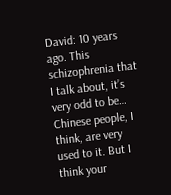David: 10 years ago. This schizophrenia that I talk about, it’s very odd to be… Chinese people, I think, are very used to it. But I think your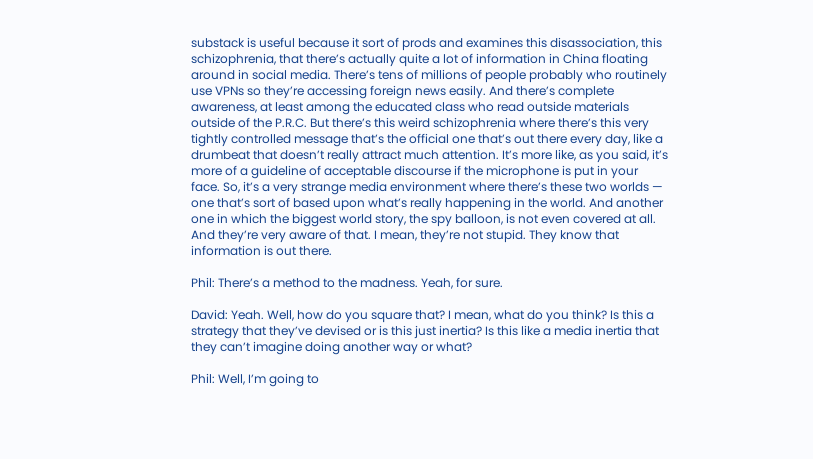substack is useful because it sort of prods and examines this disassociation, this schizophrenia, that there’s actually quite a lot of information in China floating around in social media. There’s tens of millions of people probably who routinely use VPNs so they’re accessing foreign news easily. And there’s complete awareness, at least among the educated class who read outside materials outside of the P.R.C. But there’s this weird schizophrenia where there’s this very tightly controlled message that’s the official one that’s out there every day, like a drumbeat that doesn’t really attract much attention. It’s more like, as you said, it’s more of a guideline of acceptable discourse if the microphone is put in your face. So, it’s a very strange media environment where there’s these two worlds — one that’s sort of based upon what’s really happening in the world. And another one in which the biggest world story, the spy balloon, is not even covered at all. And they’re very aware of that. I mean, they’re not stupid. They know that information is out there.

Phil: There’s a method to the madness. Yeah, for sure.

David: Yeah. Well, how do you square that? I mean, what do you think? Is this a strategy that they’ve devised or is this just inertia? Is this like a media inertia that they can’t imagine doing another way or what?

Phil: Well, I’m going to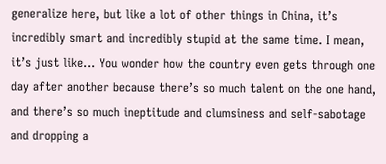generalize here, but like a lot of other things in China, it’s incredibly smart and incredibly stupid at the same time. I mean, it’s just like… You wonder how the country even gets through one day after another because there’s so much talent on the one hand, and there’s so much ineptitude and clumsiness and self-sabotage and dropping a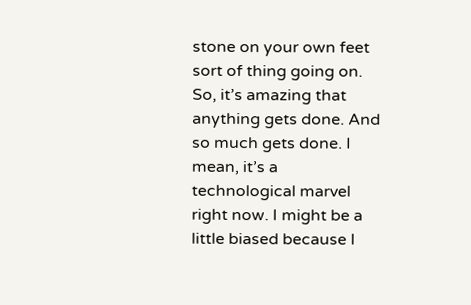stone on your own feet sort of thing going on. So, it’s amazing that anything gets done. And so much gets done. I mean, it’s a technological marvel right now. I might be a little biased because I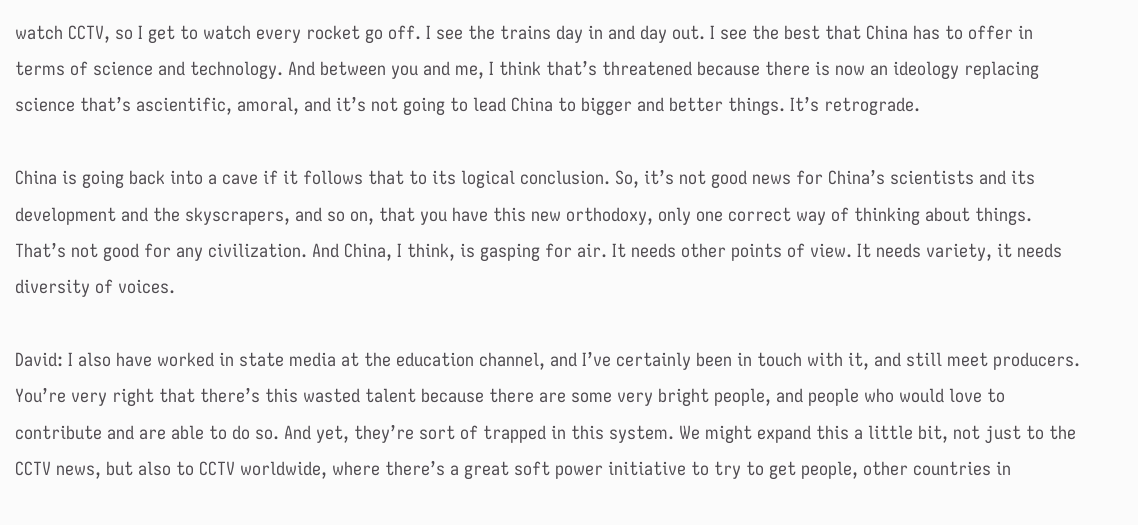watch CCTV, so I get to watch every rocket go off. I see the trains day in and day out. I see the best that China has to offer in terms of science and technology. And between you and me, I think that’s threatened because there is now an ideology replacing science that’s ascientific, amoral, and it’s not going to lead China to bigger and better things. It’s retrograde.

China is going back into a cave if it follows that to its logical conclusion. So, it’s not good news for China’s scientists and its development and the skyscrapers, and so on, that you have this new orthodoxy, only one correct way of thinking about things. That’s not good for any civilization. And China, I think, is gasping for air. It needs other points of view. It needs variety, it needs diversity of voices.

David: I also have worked in state media at the education channel, and I’ve certainly been in touch with it, and still meet producers. You’re very right that there’s this wasted talent because there are some very bright people, and people who would love to contribute and are able to do so. And yet, they’re sort of trapped in this system. We might expand this a little bit, not just to the CCTV news, but also to CCTV worldwide, where there’s a great soft power initiative to try to get people, other countries in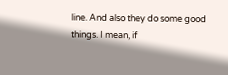line. And also they do some good things. I mean, if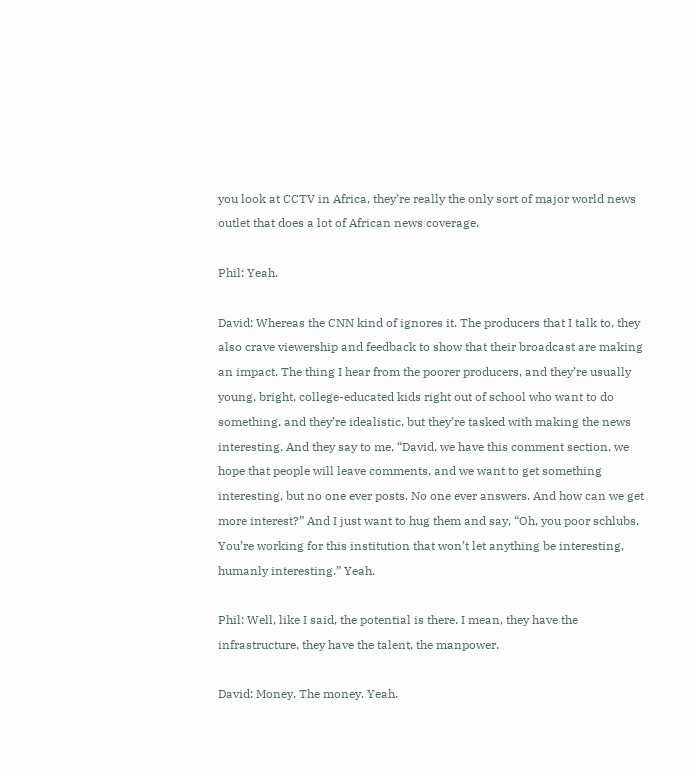you look at CCTV in Africa, they’re really the only sort of major world news outlet that does a lot of African news coverage.

Phil: Yeah.

David: Whereas the CNN kind of ignores it. The producers that I talk to, they also crave viewership and feedback to show that their broadcast are making an impact. The thing I hear from the poorer producers, and they’re usually young, bright, college-educated kids right out of school who want to do something, and they’re idealistic, but they’re tasked with making the news interesting. And they say to me, “David, we have this comment section, we hope that people will leave comments, and we want to get something interesting, but no one ever posts. No one ever answers. And how can we get more interest?” And I just want to hug them and say, “Oh, you poor schlubs. You’re working for this institution that won’t let anything be interesting, humanly interesting.” Yeah.

Phil: Well, like I said, the potential is there. I mean, they have the infrastructure, they have the talent, the manpower.

David: Money. The money. Yeah.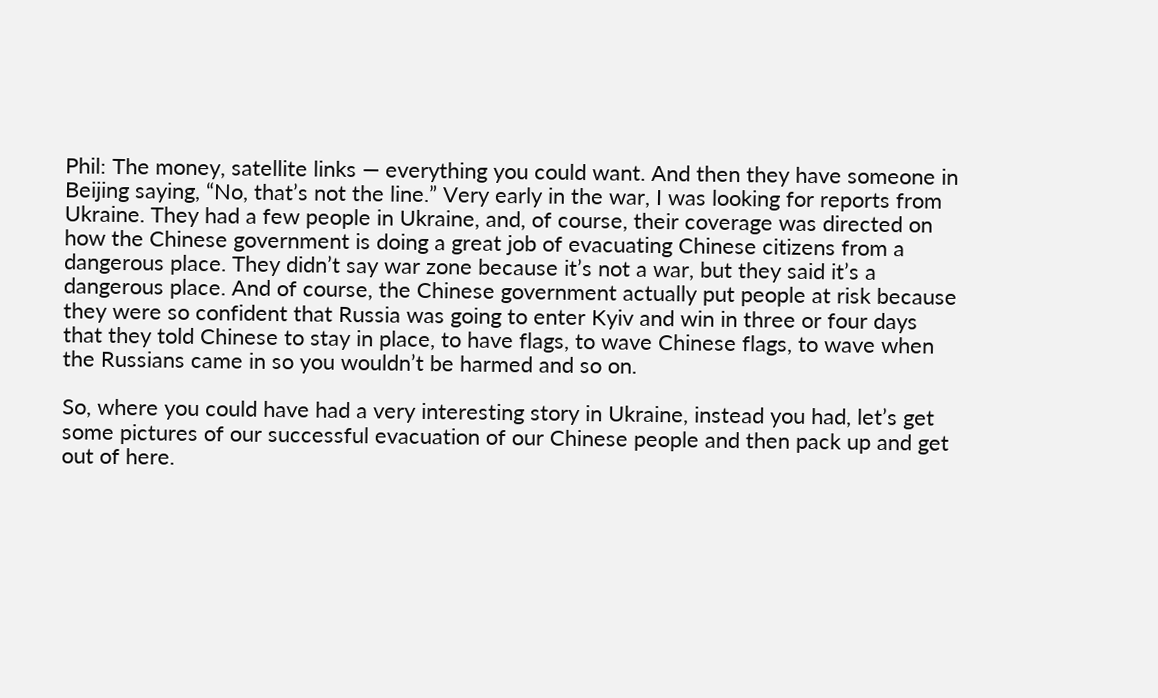Phil: The money, satellite links — everything you could want. And then they have someone in Beijing saying, “No, that’s not the line.” Very early in the war, I was looking for reports from Ukraine. They had a few people in Ukraine, and, of course, their coverage was directed on how the Chinese government is doing a great job of evacuating Chinese citizens from a dangerous place. They didn’t say war zone because it’s not a war, but they said it’s a dangerous place. And of course, the Chinese government actually put people at risk because they were so confident that Russia was going to enter Kyiv and win in three or four days that they told Chinese to stay in place, to have flags, to wave Chinese flags, to wave when the Russians came in so you wouldn’t be harmed and so on.

So, where you could have had a very interesting story in Ukraine, instead you had, let’s get some pictures of our successful evacuation of our Chinese people and then pack up and get out of here.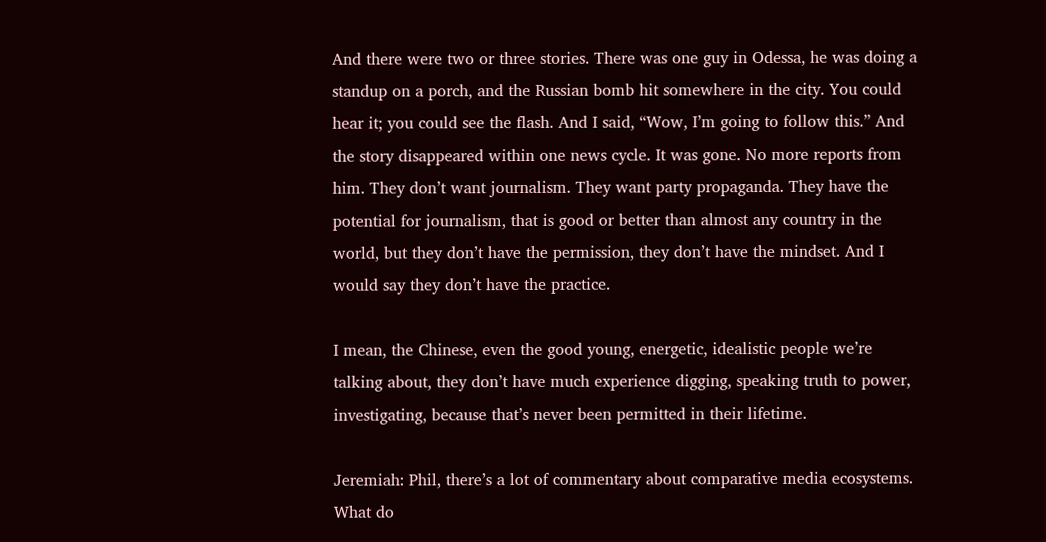And there were two or three stories. There was one guy in Odessa, he was doing a standup on a porch, and the Russian bomb hit somewhere in the city. You could hear it; you could see the flash. And I said, “Wow, I’m going to follow this.” And the story disappeared within one news cycle. It was gone. No more reports from him. They don’t want journalism. They want party propaganda. They have the potential for journalism, that is good or better than almost any country in the world, but they don’t have the permission, they don’t have the mindset. And I would say they don’t have the practice.

I mean, the Chinese, even the good young, energetic, idealistic people we’re talking about, they don’t have much experience digging, speaking truth to power, investigating, because that’s never been permitted in their lifetime.

Jeremiah: Phil, there’s a lot of commentary about comparative media ecosystems. What do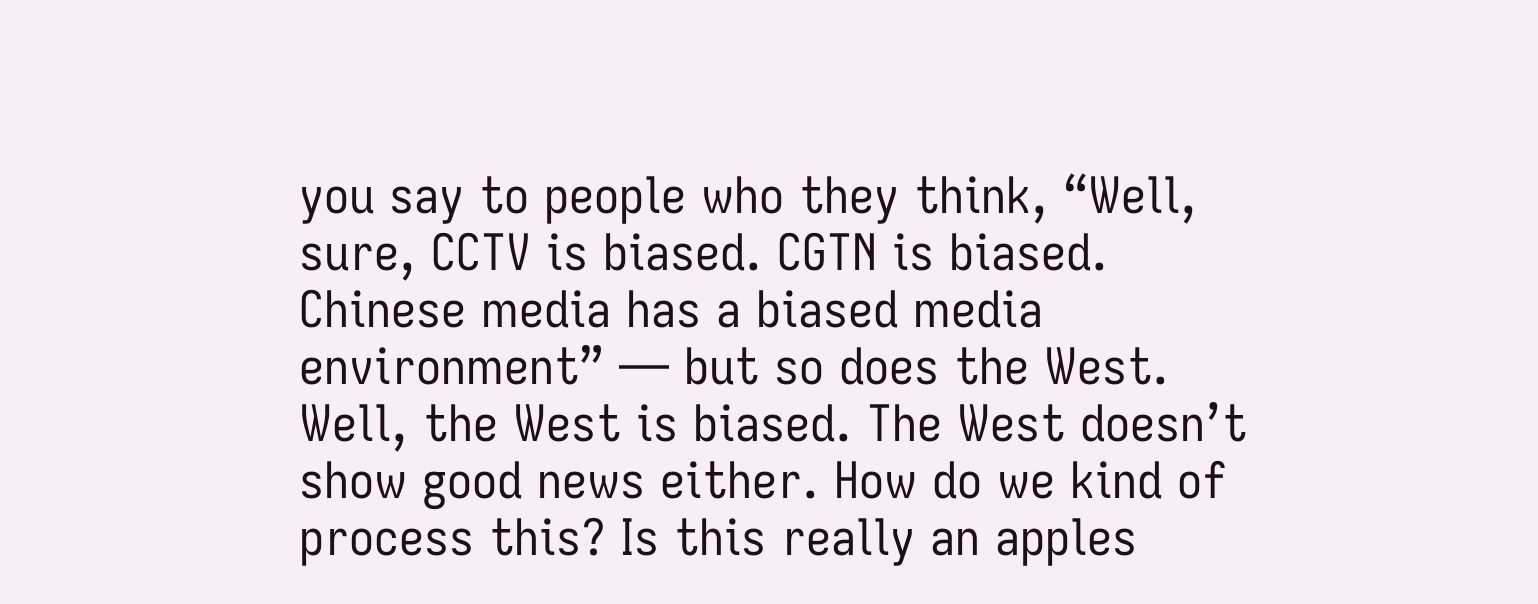you say to people who they think, “Well, sure, CCTV is biased. CGTN is biased. Chinese media has a biased media environment” — but so does the West. Well, the West is biased. The West doesn’t show good news either. How do we kind of process this? Is this really an apples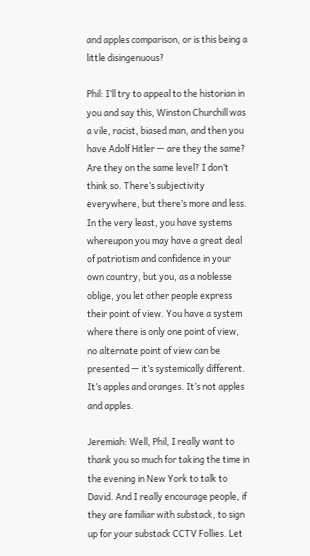and apples comparison, or is this being a little disingenuous?

Phil: I’ll try to appeal to the historian in you and say this, Winston Churchill was a vile, racist, biased man, and then you have Adolf Hitler — are they the same? Are they on the same level? I don’t think so. There’s subjectivity everywhere, but there’s more and less. In the very least, you have systems whereupon you may have a great deal of patriotism and confidence in your own country, but you, as a noblesse oblige, you let other people express their point of view. You have a system where there is only one point of view, no alternate point of view can be presented — it’s systemically different. It’s apples and oranges. It’s not apples and apples.

Jeremiah: Well, Phil, I really want to thank you so much for taking the time in the evening in New York to talk to David. And I really encourage people, if they are familiar with substack, to sign up for your substack CCTV Follies. Let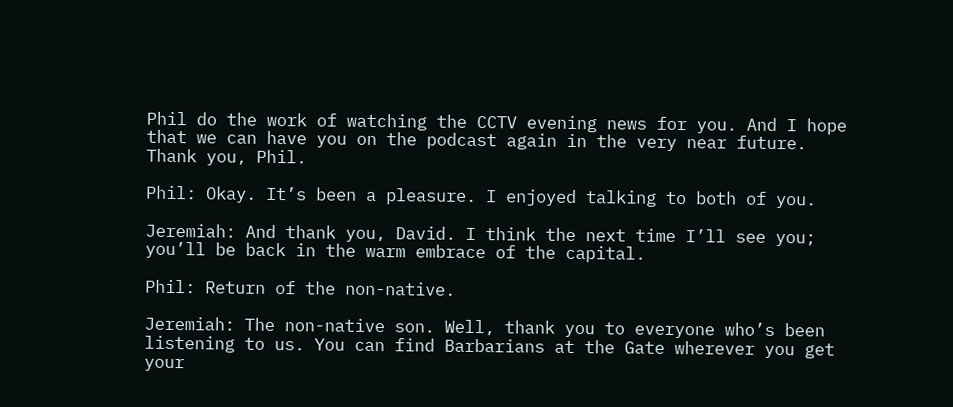Phil do the work of watching the CCTV evening news for you. And I hope that we can have you on the podcast again in the very near future. Thank you, Phil.

Phil: Okay. It’s been a pleasure. I enjoyed talking to both of you.

Jeremiah: And thank you, David. I think the next time I’ll see you; you’ll be back in the warm embrace of the capital.

Phil: Return of the non-native.

Jeremiah: The non-native son. Well, thank you to everyone who’s been listening to us. You can find Barbarians at the Gate wherever you get your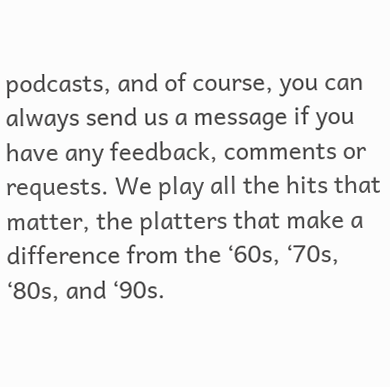podcasts, and of course, you can always send us a message if you have any feedback, comments or requests. We play all the hits that matter, the platters that make a difference from the ‘60s, ‘70s, ‘80s, and ‘90s.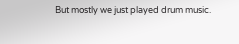But mostly we just played drum music.